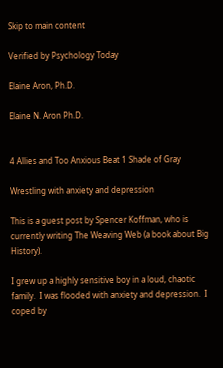Skip to main content

Verified by Psychology Today

Elaine Aron, Ph.D.

Elaine N. Aron Ph.D.


4 Allies and Too Anxious Beat 1 Shade of Gray

Wrestling with anxiety and depression

This is a guest post by Spencer Koffman, who is currently writing The Weaving Web (a book about Big History).

I grew up a highly sensitive boy in a loud, chaotic family.  I was flooded with anxiety and depression.  I coped by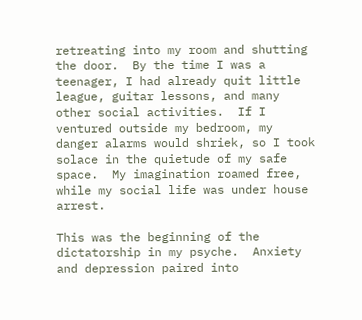retreating into my room and shutting the door.  By the time I was a teenager, I had already quit little league, guitar lessons, and many other social activities.  If I ventured outside my bedroom, my danger alarms would shriek, so I took solace in the quietude of my safe space.  My imagination roamed free, while my social life was under house arrest.

This was the beginning of the dictatorship in my psyche.  Anxiety and depression paired into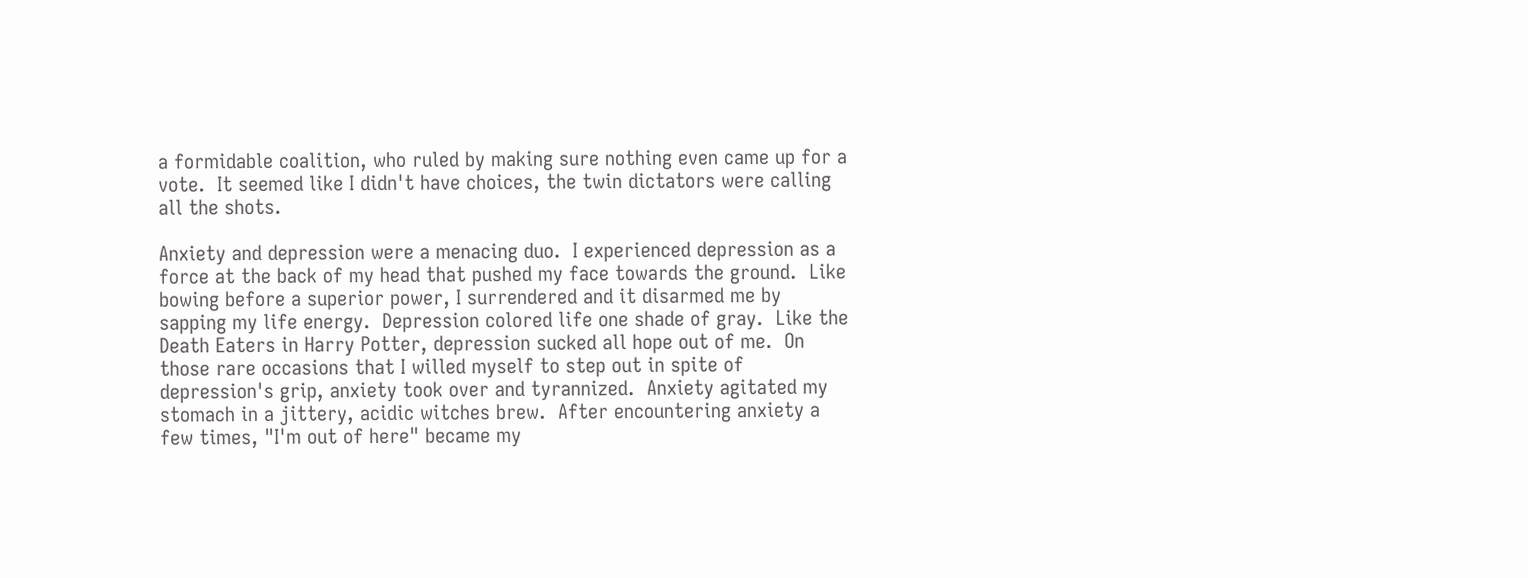a formidable coalition, who ruled by making sure nothing even came up for a vote.  It seemed like I didn't have choices, the twin dictators were calling all the shots.

Anxiety and depression were a menacing duo.  I experienced depression as a force at the back of my head that pushed my face towards the ground.  Like bowing before a superior power, I surrendered and it disarmed me by sapping my life energy.  Depression colored life one shade of gray.  Like the Death Eaters in Harry Potter, depression sucked all hope out of me.  On those rare occasions that I willed myself to step out in spite of depression's grip, anxiety took over and tyrannized.  Anxiety agitated my stomach in a jittery, acidic witches brew.  After encountering anxiety a few times, "I'm out of here" became my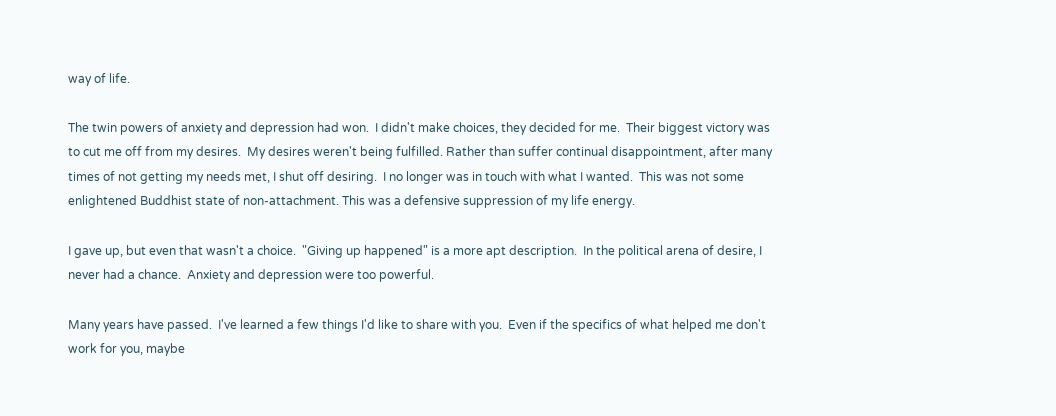way of life.

The twin powers of anxiety and depression had won.  I didn't make choices, they decided for me.  Their biggest victory was to cut me off from my desires.  My desires weren't being fulfilled. Rather than suffer continual disappointment, after many times of not getting my needs met, I shut off desiring.  I no longer was in touch with what I wanted.  This was not some enlightened Buddhist state of non-attachment. This was a defensive suppression of my life energy.

I gave up, but even that wasn't a choice.  "Giving up happened" is a more apt description.  In the political arena of desire, I never had a chance.  Anxiety and depression were too powerful.

Many years have passed.  I've learned a few things I'd like to share with you.  Even if the specifics of what helped me don't work for you, maybe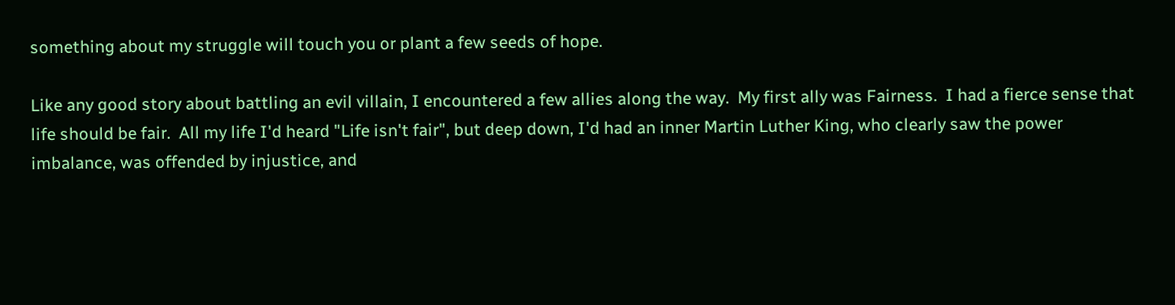something about my struggle will touch you or plant a few seeds of hope.

Like any good story about battling an evil villain, I encountered a few allies along the way.  My first ally was Fairness.  I had a fierce sense that life should be fair.  All my life I'd heard "Life isn't fair", but deep down, I'd had an inner Martin Luther King, who clearly saw the power imbalance, was offended by injustice, and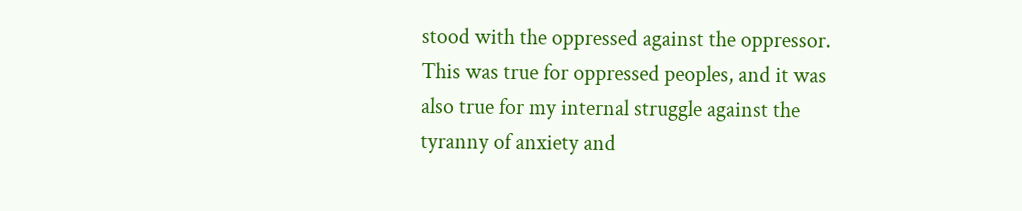stood with the oppressed against the oppressor.  This was true for oppressed peoples, and it was also true for my internal struggle against the tyranny of anxiety and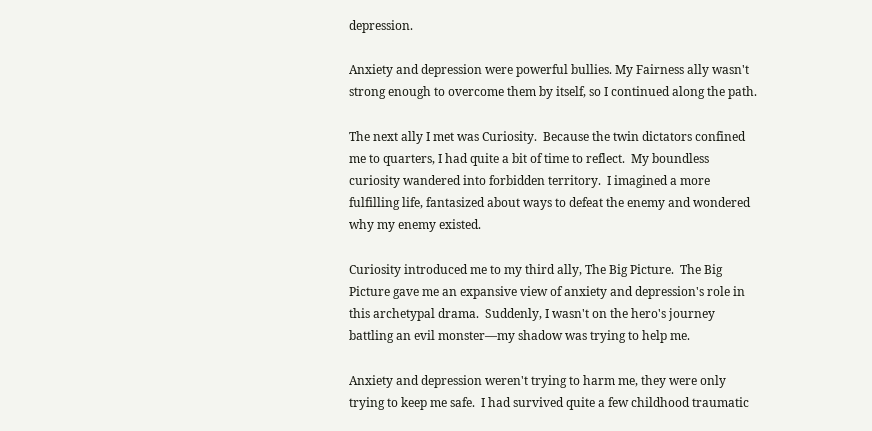depression.

Anxiety and depression were powerful bullies. My Fairness ally wasn't strong enough to overcome them by itself, so I continued along the path.

The next ally I met was Curiosity.  Because the twin dictators confined me to quarters, I had quite a bit of time to reflect.  My boundless curiosity wandered into forbidden territory.  I imagined a more fulfilling life, fantasized about ways to defeat the enemy and wondered why my enemy existed.

Curiosity introduced me to my third ally, The Big Picture.  The Big Picture gave me an expansive view of anxiety and depression's role in this archetypal drama.  Suddenly, I wasn't on the hero's journey battling an evil monster—my shadow was trying to help me.

Anxiety and depression weren't trying to harm me, they were only trying to keep me safe.  I had survived quite a few childhood traumatic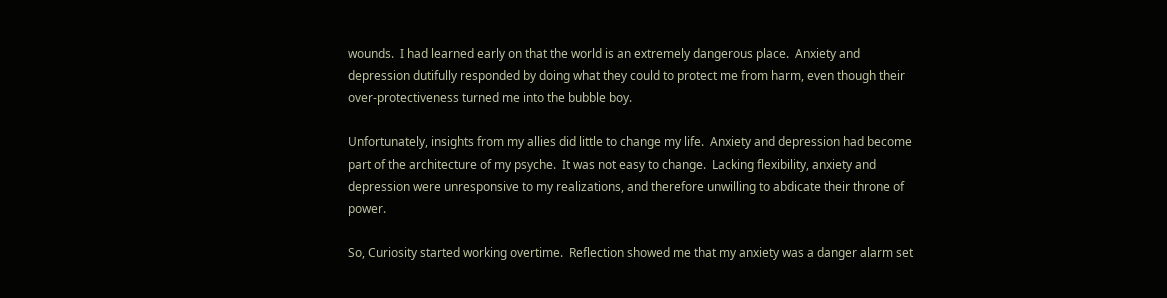wounds.  I had learned early on that the world is an extremely dangerous place.  Anxiety and depression dutifully responded by doing what they could to protect me from harm, even though their over-protectiveness turned me into the bubble boy.

Unfortunately, insights from my allies did little to change my life.  Anxiety and depression had become part of the architecture of my psyche.  It was not easy to change.  Lacking flexibility, anxiety and depression were unresponsive to my realizations, and therefore unwilling to abdicate their throne of power.

So, Curiosity started working overtime.  Reflection showed me that my anxiety was a danger alarm set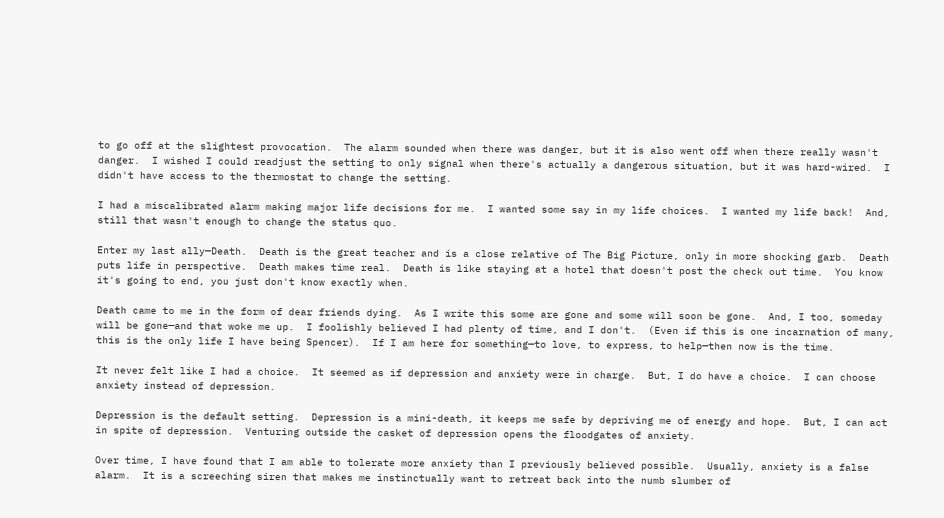to go off at the slightest provocation.  The alarm sounded when there was danger, but it is also went off when there really wasn't danger.  I wished I could readjust the setting to only signal when there's actually a dangerous situation, but it was hard-wired.  I didn't have access to the thermostat to change the setting.

I had a miscalibrated alarm making major life decisions for me.  I wanted some say in my life choices.  I wanted my life back!  And, still that wasn't enough to change the status quo.

Enter my last ally—Death.  Death is the great teacher and is a close relative of The Big Picture, only in more shocking garb.  Death puts life in perspective.  Death makes time real.  Death is like staying at a hotel that doesn't post the check out time.  You know it's going to end, you just don't know exactly when.

Death came to me in the form of dear friends dying.  As I write this some are gone and some will soon be gone.  And, I too, someday will be gone—and that woke me up.  I foolishly believed I had plenty of time, and I don't.  (Even if this is one incarnation of many, this is the only life I have being Spencer).  If I am here for something—to love, to express, to help—then now is the time.

It never felt like I had a choice.  It seemed as if depression and anxiety were in charge.  But, I do have a choice.  I can choose anxiety instead of depression.

Depression is the default setting.  Depression is a mini-death, it keeps me safe by depriving me of energy and hope.  But, I can act in spite of depression.  Venturing outside the casket of depression opens the floodgates of anxiety.

Over time, I have found that I am able to tolerate more anxiety than I previously believed possible.  Usually, anxiety is a false alarm.  It is a screeching siren that makes me instinctually want to retreat back into the numb slumber of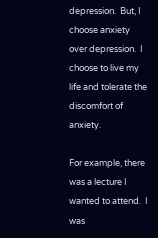depression.  But, I choose anxiety over depression.  I choose to live my life and tolerate the discomfort of anxiety.

For example, there was a lecture I wanted to attend.  I was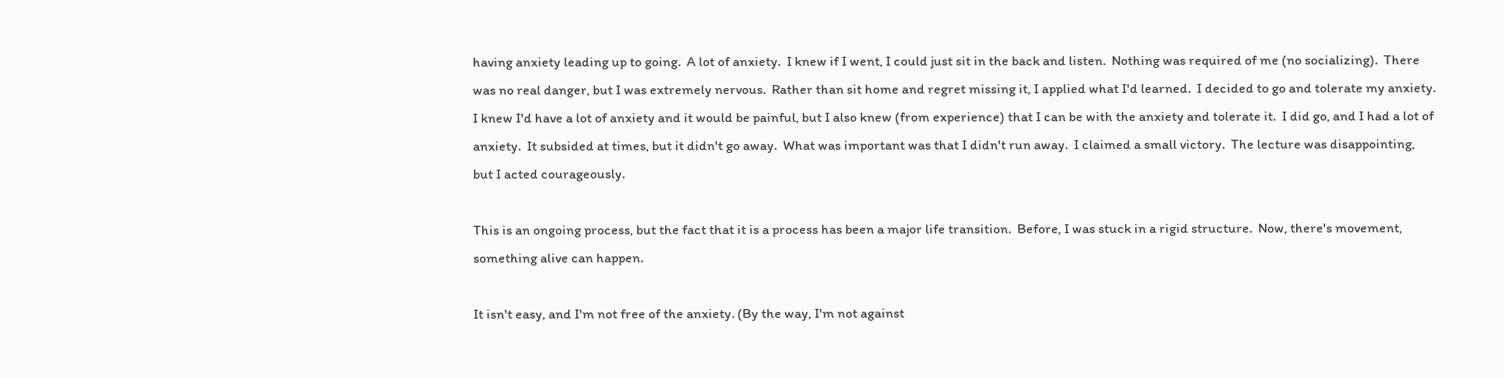having anxiety leading up to going.  A lot of anxiety.  I knew if I went, I could just sit in the back and listen.  Nothing was required of me (no socializing).  There was no real danger, but I was extremely nervous.  Rather than sit home and regret missing it, I applied what I'd learned.  I decided to go and tolerate my anxiety.  I knew I'd have a lot of anxiety and it would be painful, but I also knew (from experience) that I can be with the anxiety and tolerate it.  I did go, and I had a lot of anxiety.  It subsided at times, but it didn't go away.  What was important was that I didn't run away.  I claimed a small victory.  The lecture was disappointing, but I acted courageously.

This is an ongoing process, but the fact that it is a process has been a major life transition.  Before, I was stuck in a rigid structure.  Now, there's movement, something alive can happen.

It isn't easy, and I'm not free of the anxiety. (By the way, I'm not against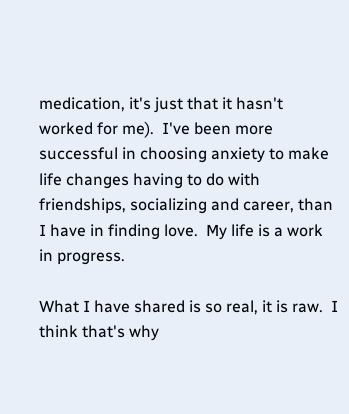medication, it's just that it hasn't worked for me).  I've been more successful in choosing anxiety to make life changes having to do with friendships, socializing and career, than I have in finding love.  My life is a work in progress.

What I have shared is so real, it is raw.  I think that's why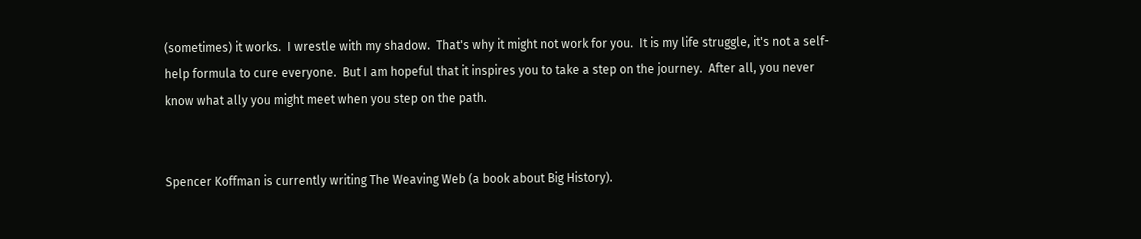(sometimes) it works.  I wrestle with my shadow.  That's why it might not work for you.  It is my life struggle, it's not a self-help formula to cure everyone.  But I am hopeful that it inspires you to take a step on the journey.  After all, you never know what ally you might meet when you step on the path.


Spencer Koffman is currently writing The Weaving Web (a book about Big History).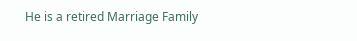He is a retired Marriage Family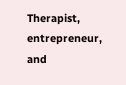Therapist, entrepreneur, and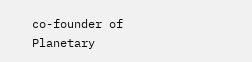co-founder of Planetary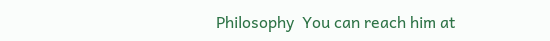Philosophy  You can reach him at